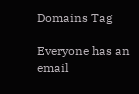Domains Tag

Everyone has an email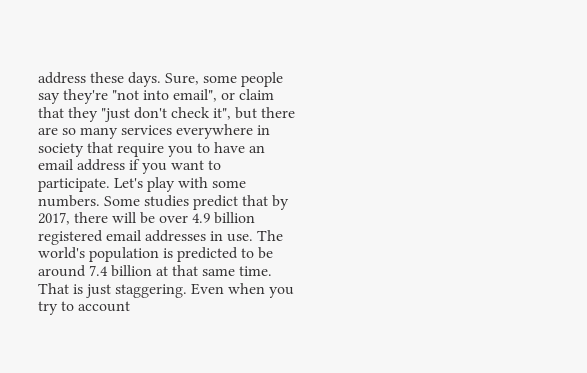address these days. Sure, some people say they're "not into email", or claim that they "just don't check it", but there are so many services everywhere in society that require you to have an email address if you want to participate. Let's play with some numbers. Some studies predict that by 2017, there will be over 4.9 billion registered email addresses in use. The world's population is predicted to be around 7.4 billion at that same time. That is just staggering. Even when you try to account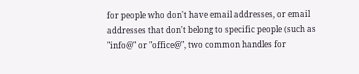for people who don't have email addresses, or email addresses that don't belong to specific people (such as "info@" or "office@", two common handles for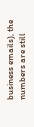business emails), the numbers are still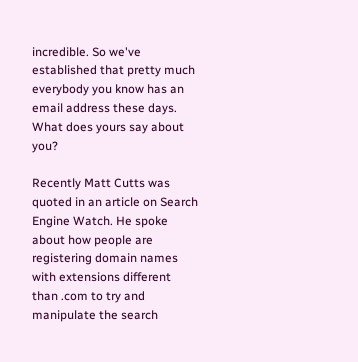incredible. So we've established that pretty much everybody you know has an email address these days. What does yours say about you?

Recently Matt Cutts was quoted in an article on Search Engine Watch. He spoke about how people are registering domain names with extensions different than .com to try and manipulate the search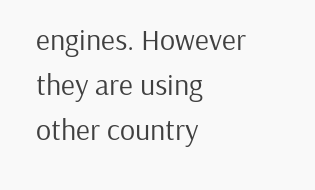engines. However they are using other country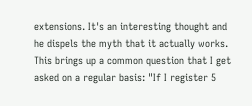extensions. It's an interesting thought and he dispels the myth that it actually works. This brings up a common question that I get asked on a regular basis: "If I register 5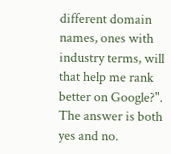different domain names, ones with industry terms, will that help me rank better on Google?". The answer is both yes and no.